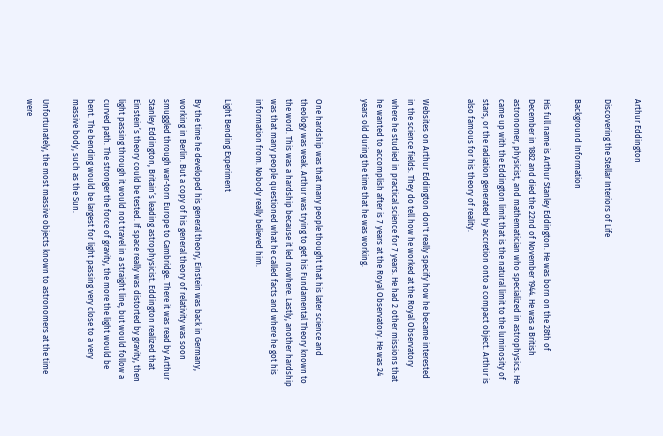Arthur Eddington

Discovering the Stellar Interiors of Life

Background Information

His full name is Arthur Stanley Eddington. He was born on the 28th of December in 1882 and died the 22nd of November 1944. He was a British astronomer, physicist, and mathematician who specialized in astrophysics. He came up with the Eddington limit that is the natural limit to the luminosity of stars, or the radiation generated by accretion onto a compact object. Arthur is also famous for his theory of reality.


Websites on Arthur Eddington don't really specify how he became interested in the science fields. They do tell how he worked at the Royal Observatory where he studied in practical science for 7 years. He had 2 other missions that he wanted to accomplish after is 7 years at the Royal Observatory. He was 24 years old during the time that he was working.


One hardship was that many people thought that his later science and theology was weak. Arthur was trying to get his Fundamental Theory known to the word. This was a hardship because it led nowhere. Lastly, another hardship was that many people questioned what he called facts and where he got his information from. Nobody really believed him.

Light Bending Experiment

By the time he developed his general theory, Einstein was back in Germany, working in Berlin. But a copy of his general theory of relativity was soon smuggled through war-torn Europe to Cambridge. There it was read by Arthur Stanley Eddington, Britain’s leading astrophysicist. Eddington realized that Einstein’s theory could be tested. If space really was distorted by gravity, then light passing through it would not travel in a straight line, but would follow a curved path. The stronger the force of gravity, the more the light would be bent. The bending would be largest for light passing very close to a very massive body, such as the Sun.

Unfortunately, the most massive objects known to astronomers at the time were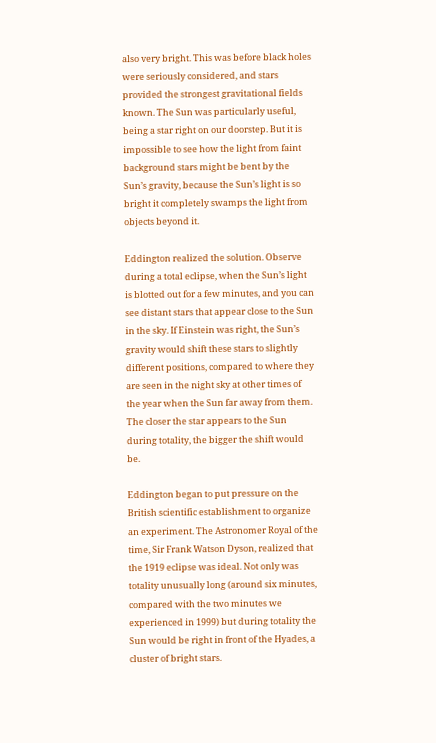also very bright. This was before black holes were seriously considered, and stars provided the strongest gravitational fields known. The Sun was particularly useful, being a star right on our doorstep. But it is impossible to see how the light from faint background stars might be bent by the Sun’s gravity, because the Sun’s light is so bright it completely swamps the light from objects beyond it.

Eddington realized the solution. Observe during a total eclipse, when the Sun’s light is blotted out for a few minutes, and you can see distant stars that appear close to the Sun in the sky. If Einstein was right, the Sun’s gravity would shift these stars to slightly different positions, compared to where they are seen in the night sky at other times of the year when the Sun far away from them. The closer the star appears to the Sun during totality, the bigger the shift would be.

Eddington began to put pressure on the British scientific establishment to organize an experiment. The Astronomer Royal of the time, Sir Frank Watson Dyson, realized that the 1919 eclipse was ideal. Not only was totality unusually long (around six minutes, compared with the two minutes we experienced in 1999) but during totality the Sun would be right in front of the Hyades, a cluster of bright stars.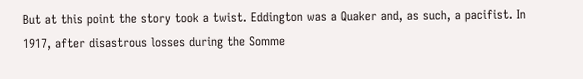But at this point the story took a twist. Eddington was a Quaker and, as such, a pacifist. In 1917, after disastrous losses during the Somme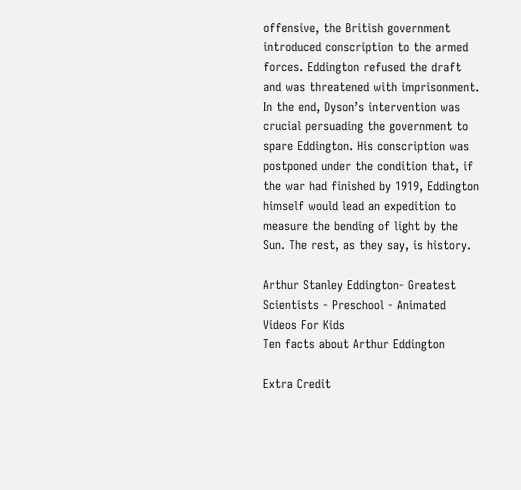offensive, the British government introduced conscription to the armed forces. Eddington refused the draft and was threatened with imprisonment. In the end, Dyson’s intervention was crucial persuading the government to spare Eddington. His conscription was postponed under the condition that, if the war had finished by 1919, Eddington himself would lead an expedition to measure the bending of light by the Sun. The rest, as they say, is history.

Arthur Stanley Eddington- Greatest Scientists - Preschool - Animated Videos For Kids
Ten facts about Arthur Eddington

Extra Credit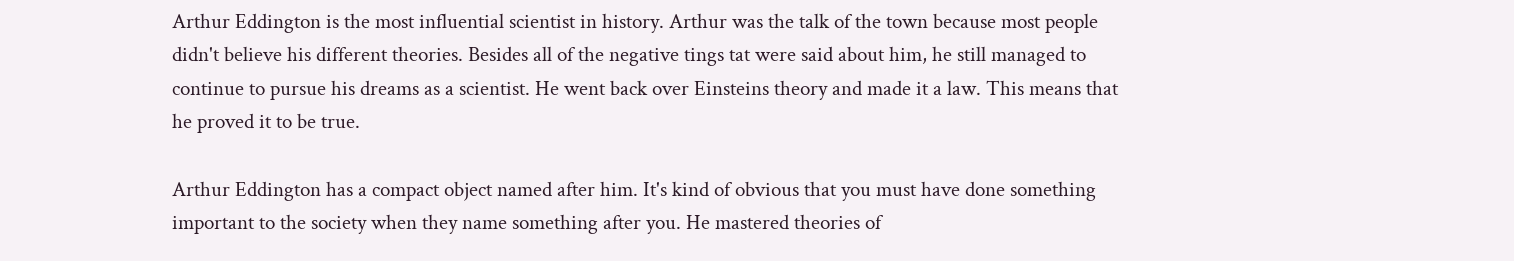Arthur Eddington is the most influential scientist in history. Arthur was the talk of the town because most people didn't believe his different theories. Besides all of the negative tings tat were said about him, he still managed to continue to pursue his dreams as a scientist. He went back over Einsteins theory and made it a law. This means that he proved it to be true.

Arthur Eddington has a compact object named after him. It's kind of obvious that you must have done something important to the society when they name something after you. He mastered theories of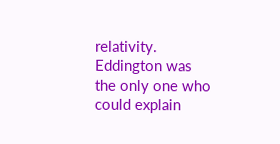relativity. Eddington was the only one who could explain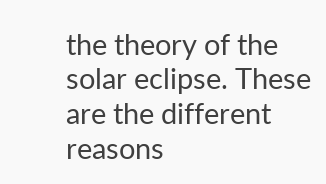the theory of the solar eclipse. These are the different reasons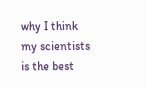why I think my scientists is the best